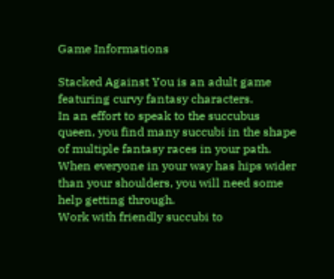Game Informations

Stacked Against You is an adult game featuring curvy fantasy characters.
In an effort to speak to the succubus queen, you find many succubi in the shape of multiple fantasy races in your path.
When everyone in your way has hips wider than your shoulders, you will need some help getting through.
Work with friendly succubi to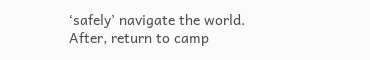‘safely’ navigate the world. After, return to camp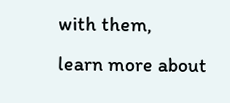with them,
learn more about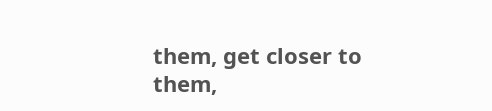them, get closer to them,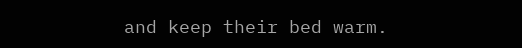and keep their bed warm.